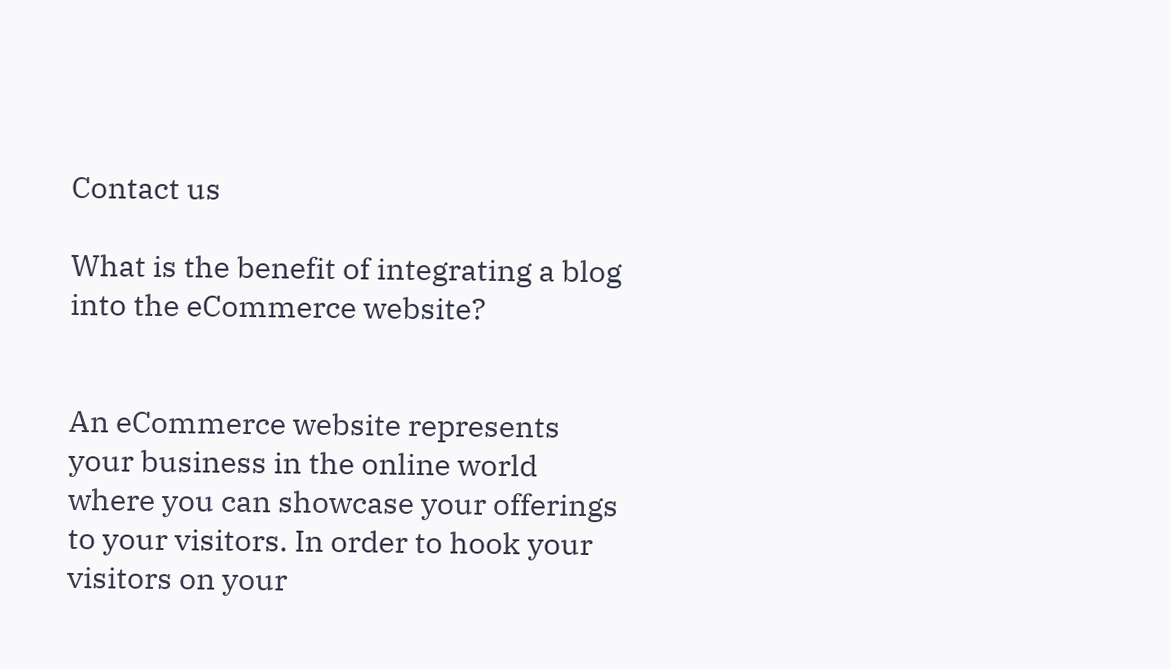Contact us

What is the benefit of integrating a blog into the eCommerce website?


An eCommerce website represents your business in the online world where you can showcase your offerings to your visitors. In order to hook your visitors on your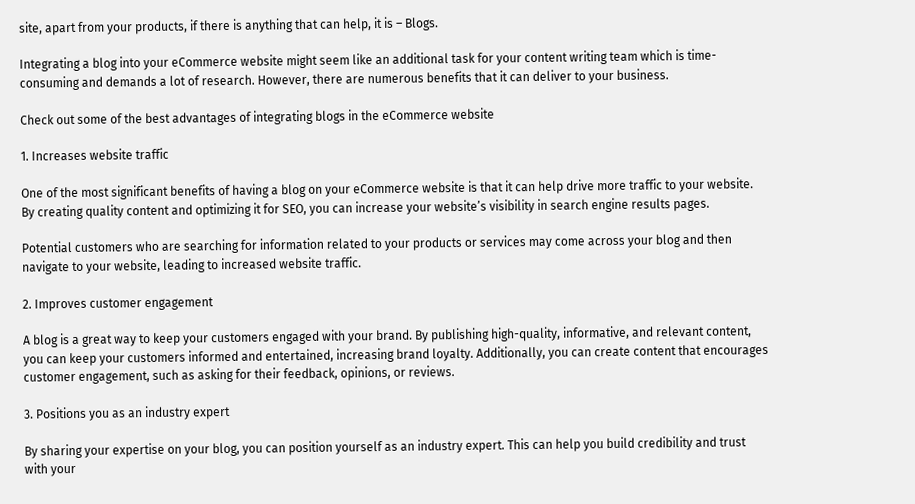site, apart from your products, if there is anything that can help, it is – Blogs.

Integrating a blog into your eCommerce website might seem like an additional task for your content writing team which is time-consuming and demands a lot of research. However, there are numerous benefits that it can deliver to your business.

Check out some of the best advantages of integrating blogs in the eCommerce website

1. Increases website traffic

One of the most significant benefits of having a blog on your eCommerce website is that it can help drive more traffic to your website. By creating quality content and optimizing it for SEO, you can increase your website’s visibility in search engine results pages.

Potential customers who are searching for information related to your products or services may come across your blog and then navigate to your website, leading to increased website traffic.

2. Improves customer engagement

A blog is a great way to keep your customers engaged with your brand. By publishing high-quality, informative, and relevant content, you can keep your customers informed and entertained, increasing brand loyalty. Additionally, you can create content that encourages customer engagement, such as asking for their feedback, opinions, or reviews.

3. Positions you as an industry expert

By sharing your expertise on your blog, you can position yourself as an industry expert. This can help you build credibility and trust with your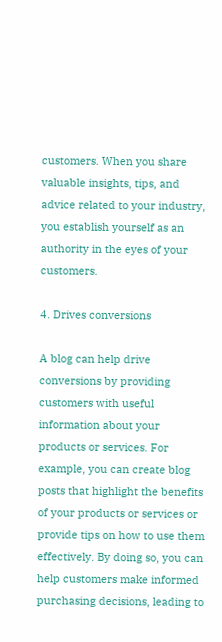customers. When you share valuable insights, tips, and advice related to your industry, you establish yourself as an authority in the eyes of your customers.

4. Drives conversions

A blog can help drive conversions by providing customers with useful information about your products or services. For example, you can create blog posts that highlight the benefits of your products or services or provide tips on how to use them effectively. By doing so, you can help customers make informed purchasing decisions, leading to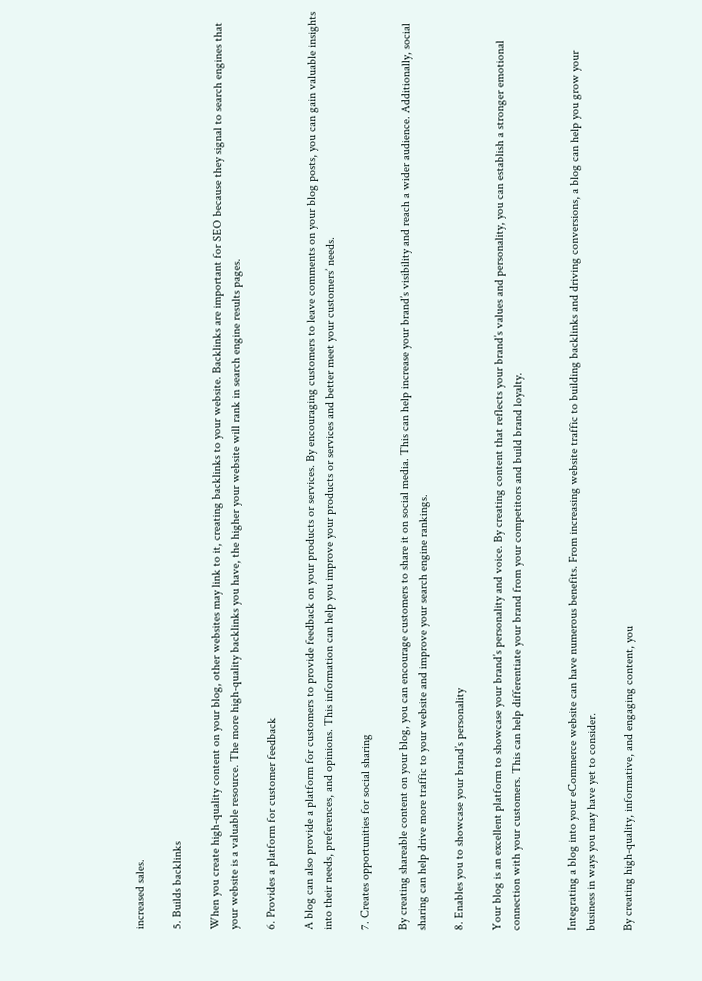increased sales.

5. Builds backlinks

When you create high-quality content on your blog, other websites may link to it, creating backlinks to your website. Backlinks are important for SEO because they signal to search engines that your website is a valuable resource. The more high-quality backlinks you have, the higher your website will rank in search engine results pages.

6. Provides a platform for customer feedback

A blog can also provide a platform for customers to provide feedback on your products or services. By encouraging customers to leave comments on your blog posts, you can gain valuable insights into their needs, preferences, and opinions. This information can help you improve your products or services and better meet your customers’ needs.

7. Creates opportunities for social sharing

By creating shareable content on your blog, you can encourage customers to share it on social media. This can help increase your brand’s visibility and reach a wider audience. Additionally, social sharing can help drive more traffic to your website and improve your search engine rankings.

8. Enables you to showcase your brand’s personality

Your blog is an excellent platform to showcase your brand’s personality and voice. By creating content that reflects your brand’s values and personality, you can establish a stronger emotional connection with your customers. This can help differentiate your brand from your competitors and build brand loyalty.


Integrating a blog into your eCommerce website can have numerous benefits. From increasing website traffic to building backlinks and driving conversions, a blog can help you grow your business in ways you may have yet to consider.

By creating high-quality, informative, and engaging content, you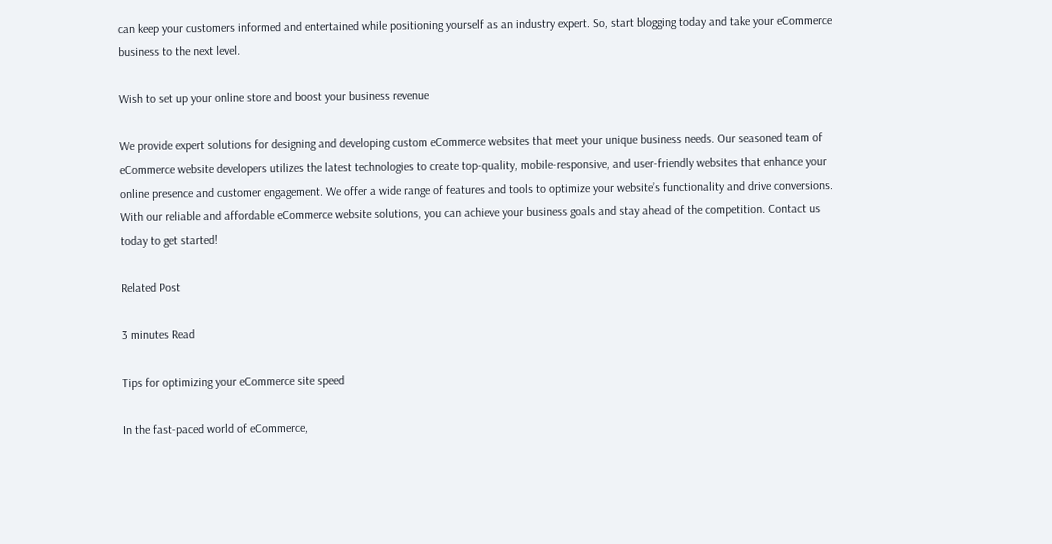can keep your customers informed and entertained while positioning yourself as an industry expert. So, start blogging today and take your eCommerce business to the next level.

Wish to set up your online store and boost your business revenue

We provide expert solutions for designing and developing custom eCommerce websites that meet your unique business needs. Our seasoned team of eCommerce website developers utilizes the latest technologies to create top-quality, mobile-responsive, and user-friendly websites that enhance your online presence and customer engagement. We offer a wide range of features and tools to optimize your website’s functionality and drive conversions. With our reliable and affordable eCommerce website solutions, you can achieve your business goals and stay ahead of the competition. Contact us today to get started!

Related Post

3 minutes Read

Tips for optimizing your eCommerce site speed

In the fast-paced world of eCommerce,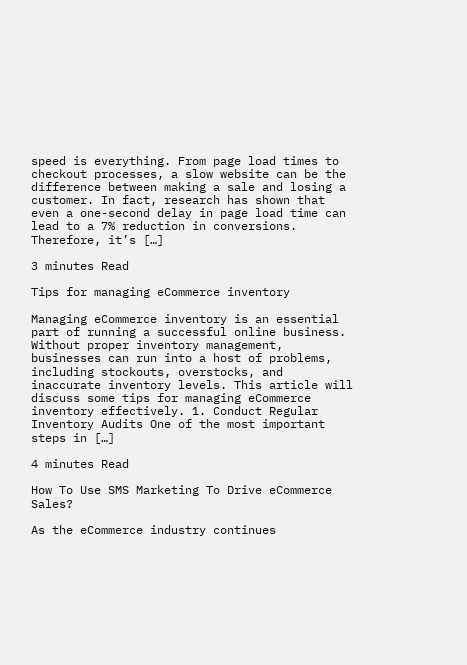speed is everything. From page load times to checkout processes, a slow website can be the difference between making a sale and losing a customer. In fact, research has shown that even a one-second delay in page load time can lead to a 7% reduction in conversions. Therefore, it’s […]

3 minutes Read

Tips for managing eCommerce inventory

Managing eCommerce inventory is an essential part of running a successful online business. Without proper inventory management, businesses can run into a host of problems, including stockouts, overstocks, and inaccurate inventory levels. This article will discuss some tips for managing eCommerce inventory effectively. 1. Conduct Regular Inventory Audits One of the most important steps in […]

4 minutes Read

How To Use SMS Marketing To Drive eCommerce Sales?

As the eCommerce industry continues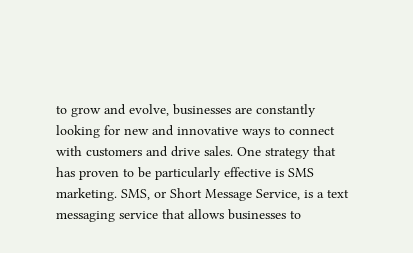to grow and evolve, businesses are constantly looking for new and innovative ways to connect with customers and drive sales. One strategy that has proven to be particularly effective is SMS marketing. SMS, or Short Message Service, is a text messaging service that allows businesses to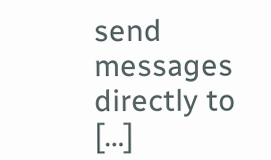send messages directly to […]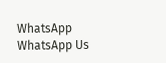WhatsApp WhatsApp Us